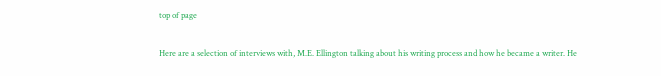top of page

Here are a selection of interviews with, M.E. Ellington talking about his writing process and how he became a writer. He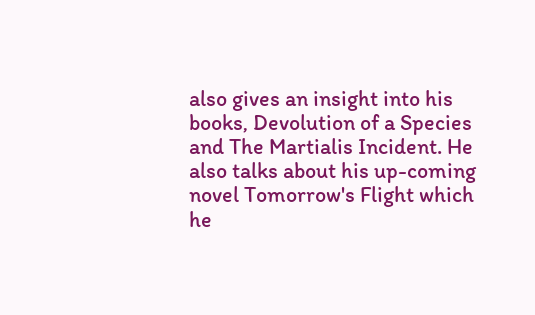also gives an insight into his books, Devolution of a Species and The Martialis Incident. He also talks about his up-coming novel Tomorrow's Flight which he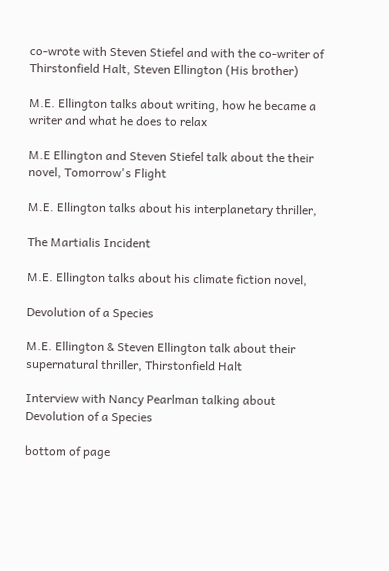co-wrote with Steven Stiefel and with the co-writer of Thirstonfield Halt, Steven Ellington (His brother)

M.E. Ellington talks about writing, how he became a writer and what he does to relax

M.E Ellington and Steven Stiefel talk about the their novel, Tomorrow's Flight

M.E. Ellington talks about his interplanetary thriller,

The Martialis Incident

M.E. Ellington talks about his climate fiction novel,

Devolution of a Species

M.E. Ellington & Steven Ellington talk about their supernatural thriller, Thirstonfield Halt

Interview with Nancy Pearlman talking about Devolution of a Species

bottom of page